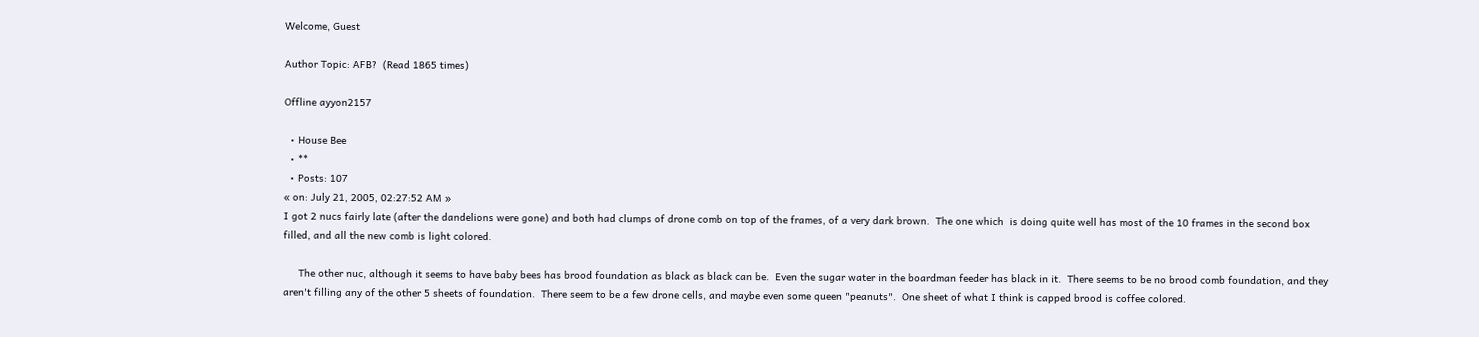Welcome, Guest

Author Topic: AFB?  (Read 1865 times)

Offline ayyon2157

  • House Bee
  • **
  • Posts: 107
« on: July 21, 2005, 02:27:52 AM »
I got 2 nucs fairly late (after the dandelions were gone) and both had clumps of drone comb on top of the frames, of a very dark brown.  The one which  is doing quite well has most of the 10 frames in the second box filled, and all the new comb is light colored.

     The other nuc, although it seems to have baby bees has brood foundation as black as black can be.  Even the sugar water in the boardman feeder has black in it.  There seems to be no brood comb foundation, and they aren't filling any of the other 5 sheets of foundation.  There seem to be a few drone cells, and maybe even some queen "peanuts".  One sheet of what I think is capped brood is coffee colored.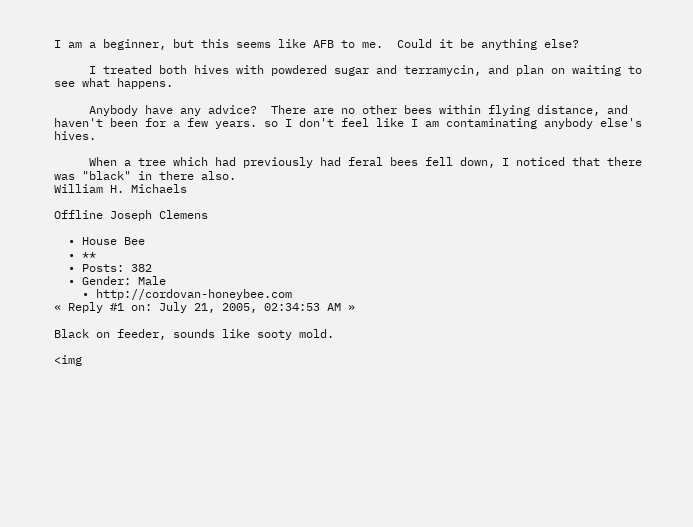I am a beginner, but this seems like AFB to me.  Could it be anything else?

     I treated both hives with powdered sugar and terramycin, and plan on waiting to see what happens.

     Anybody have any advice?  There are no other bees within flying distance, and haven't been for a few years. so I don't feel like I am contaminating anybody else's hives.

     When a tree which had previously had feral bees fell down, I noticed that there was "black" in there also.
William H. Michaels

Offline Joseph Clemens

  • House Bee
  • **
  • Posts: 382
  • Gender: Male
    • http://cordovan-honeybee.com
« Reply #1 on: July 21, 2005, 02:34:53 AM »

Black on feeder, sounds like sooty mold.

<img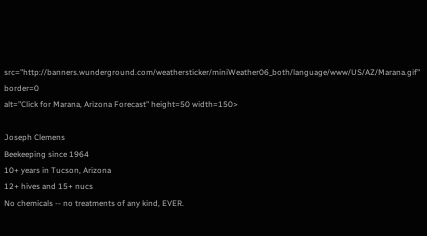src="http://banners.wunderground.com/weathersticker/miniWeather06_both/language/www/US/AZ/Marana.gif" border=0
alt="Click for Marana, Arizona Forecast" height=50 width=150>

Joseph Clemens
Beekeeping since 1964
10+ years in Tucson, Arizona
12+ hives and 15+ nucs
No chemicals -- no treatments of any kind, EVER.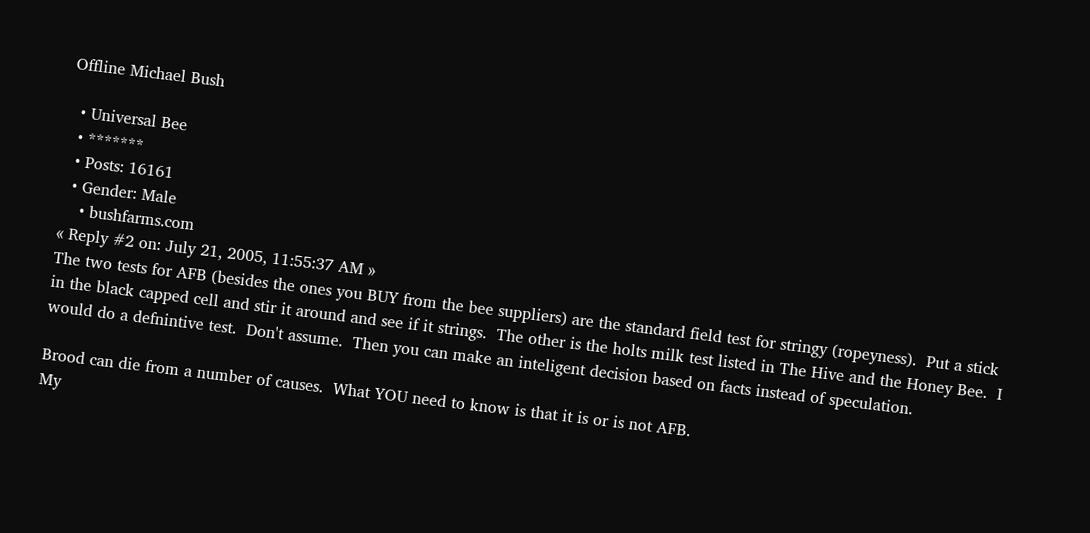Offline Michael Bush

  • Universal Bee
  • *******
  • Posts: 16161
  • Gender: Male
    • bushfarms.com
« Reply #2 on: July 21, 2005, 11:55:37 AM »
The two tests for AFB (besides the ones you BUY from the bee suppliers) are the standard field test for stringy (ropeyness).  Put a stick in the black capped cell and stir it around and see if it strings.  The other is the holts milk test listed in The Hive and the Honey Bee.  I would do a defnintive test.  Don't assume.  Then you can make an inteligent decision based on facts instead of speculation.

Brood can die from a number of causes.  What YOU need to know is that it is or is not AFB.
My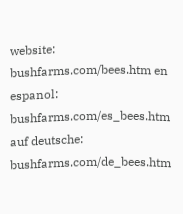website:  bushfarms.com/bees.htm en espanol: bushfarms.com/es_bees.htm  auf deutsche: bushfarms.com/de_bees.htm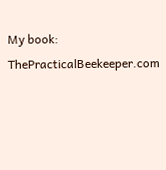My book:  ThePracticalBeekeeper.com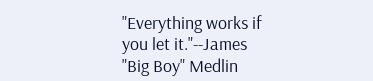"Everything works if you let it."--James "Big Boy" Medlin